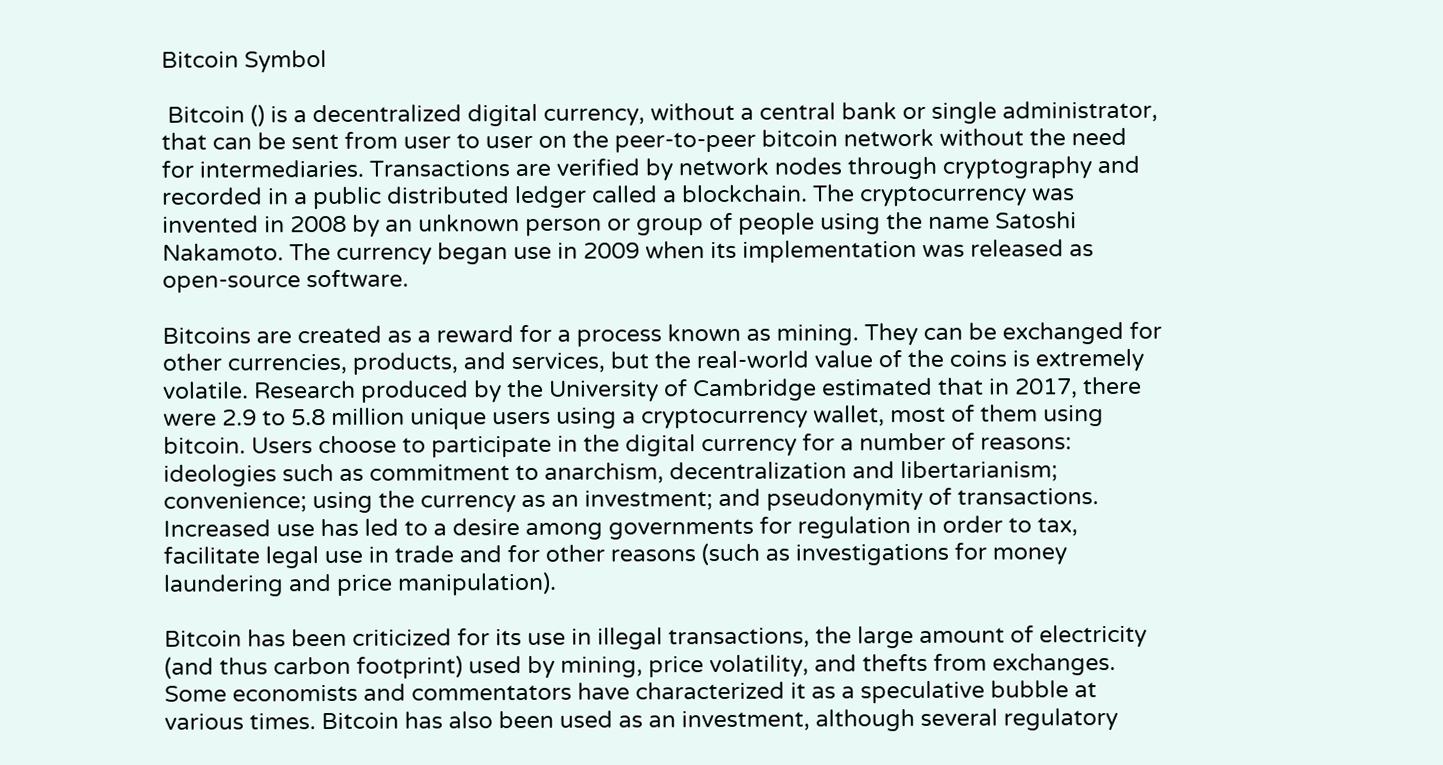Bitcoin Symbol

 Bitcoin () is a decentralized digital currency, without a central bank or single administrator, that can be sent from user to user on the peer-to-peer bitcoin network without the need for intermediaries. Transactions are verified by network nodes through cryptography and recorded in a public distributed ledger called a blockchain. The cryptocurrency was invented in 2008 by an unknown person or group of people using the name Satoshi Nakamoto. The currency began use in 2009 when its implementation was released as open-source software.

Bitcoins are created as a reward for a process known as mining. They can be exchanged for other currencies, products, and services, but the real-world value of the coins is extremely volatile. Research produced by the University of Cambridge estimated that in 2017, there were 2.9 to 5.8 million unique users using a cryptocurrency wallet, most of them using bitcoin. Users choose to participate in the digital currency for a number of reasons: ideologies such as commitment to anarchism, decentralization and libertarianism; convenience; using the currency as an investment; and pseudonymity of transactions. Increased use has led to a desire among governments for regulation in order to tax, facilitate legal use in trade and for other reasons (such as investigations for money laundering and price manipulation).

Bitcoin has been criticized for its use in illegal transactions, the large amount of electricity (and thus carbon footprint) used by mining, price volatility, and thefts from exchanges. Some economists and commentators have characterized it as a speculative bubble at various times. Bitcoin has also been used as an investment, although several regulatory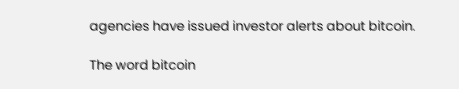agencies have issued investor alerts about bitcoin.

The word bitcoin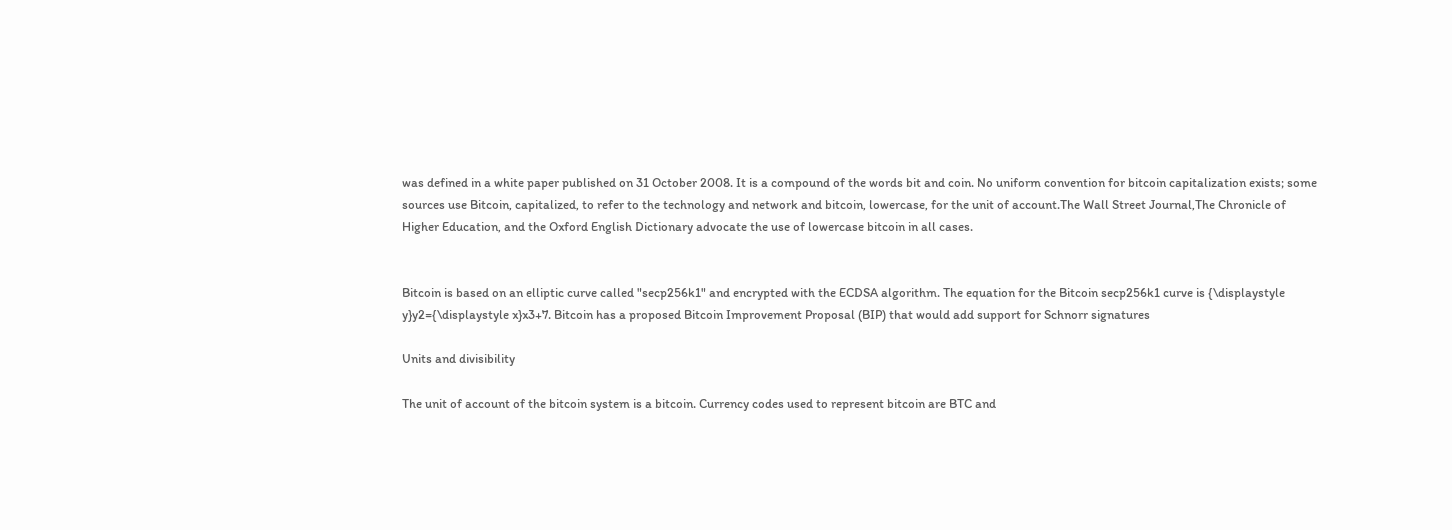was defined in a white paper published on 31 October 2008. It is a compound of the words bit and coin. No uniform convention for bitcoin capitalization exists; some sources use Bitcoin, capitalized, to refer to the technology and network and bitcoin, lowercase, for the unit of account.The Wall Street Journal,The Chronicle of Higher Education, and the Oxford English Dictionary advocate the use of lowercase bitcoin in all cases.


Bitcoin is based on an elliptic curve called "secp256k1" and encrypted with the ECDSA algorithm. The equation for the Bitcoin secp256k1 curve is {\displaystyle y}y2={\displaystyle x}x3+7. Bitcoin has a proposed Bitcoin Improvement Proposal (BIP) that would add support for Schnorr signatures

Units and divisibility

The unit of account of the bitcoin system is a bitcoin. Currency codes used to represent bitcoin are BTC and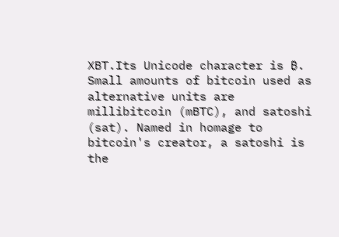XBT.Its Unicode character is ₿. Small amounts of bitcoin used as alternative units are millibitcoin (mBTC), and satoshi (sat). Named in homage to bitcoin's creator, a satoshi is the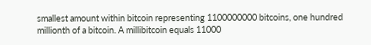smallest amount within bitcoin representing 1100000000 bitcoins, one hundred millionth of a bitcoin. A millibitcoin equals 11000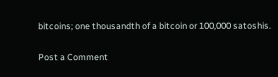bitcoins; one thousandth of a bitcoin or 100,000 satoshis.

Post a Comment